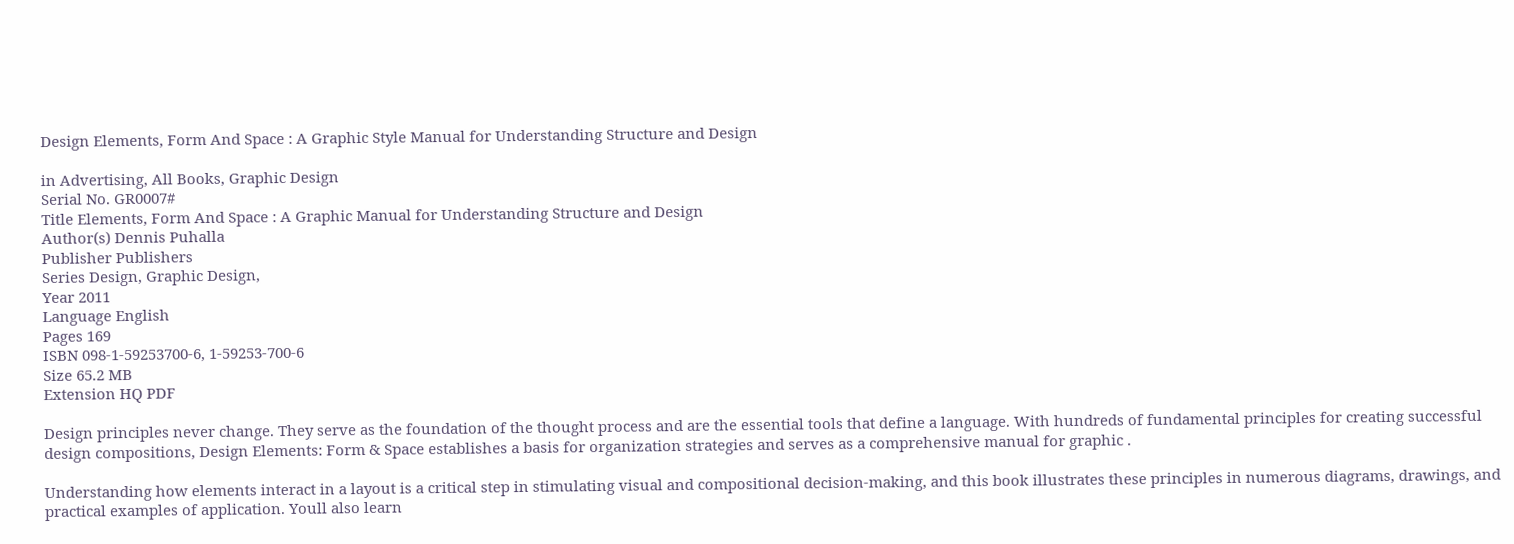Design Elements, Form And Space : A Graphic Style Manual for Understanding Structure and Design

in Advertising, All Books, Graphic Design
Serial No. GR0007#
Title Elements, Form And Space : A Graphic Manual for Understanding Structure and Design
Author(s) Dennis Puhalla
Publisher Publishers
Series Design, Graphic Design,
Year 2011
Language English
Pages 169
ISBN 098-1-59253700-6, 1-59253-700-6
Size 65.2 MB
Extension HQ PDF

Design principles never change. They serve as the foundation of the thought process and are the essential tools that define a language. With hundreds of fundamental principles for creating successful design compositions, Design Elements: Form & Space establishes a basis for organization strategies and serves as a comprehensive manual for graphic .

Understanding how elements interact in a layout is a critical step in stimulating visual and compositional decision-making, and this book illustrates these principles in numerous diagrams, drawings, and practical examples of application. Youll also learn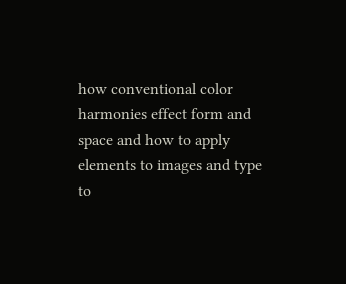how conventional color harmonies effect form and space and how to apply elements to images and type to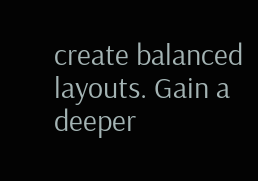create balanced layouts. Gain a deeper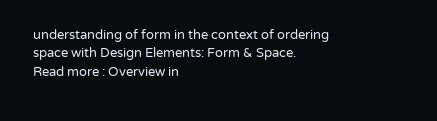understanding of form in the context of ordering space with Design Elements: Form & Space.
Read more : Overview in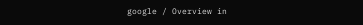google / Overview in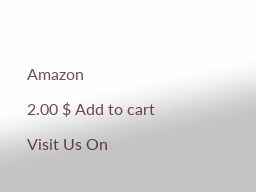Amazon

2.00 $ Add to cart

Visit Us On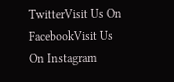TwitterVisit Us On FacebookVisit Us On Instagram